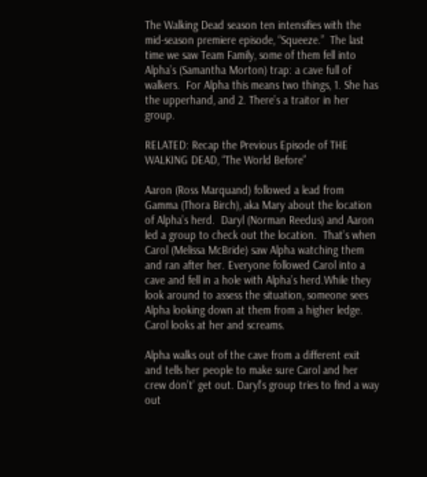The Walking Dead season ten intensifies with the mid-season premiere episode, “Squeeze.”  The last time we saw Team Family, some of them fell into Alpha’s (Samantha Morton) trap: a cave full of walkers.  For Alpha this means two things, 1. She has the upperhand, and 2. There’s a traitor in her group.

RELATED: Recap the Previous Episode of THE WALKING DEAD, “The World Before”

Aaron (Ross Marquand) followed a lead from Gamma (Thora Birch), aka Mary about the location of Alpha’s herd.  Daryl (Norman Reedus) and Aaron led a group to check out the location.  That’s when Carol (Melissa McBride) saw Alpha watching them and ran after her. Everyone followed Carol into a cave and fell in a hole with Alpha’s herd.While they look around to assess the situation, someone sees Alpha looking down at them from a higher ledge.  Carol looks at her and screams.

Alpha walks out of the cave from a different exit and tells her people to make sure Carol and her crew don’t’ get out. Daryl’s group tries to find a way out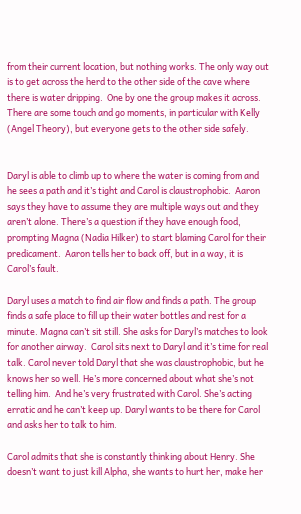from their current location, but nothing works. The only way out is to get across the herd to the other side of the cave where there is water dripping.  One by one the group makes it across. There are some touch and go moments, in particular with Kelly (Angel Theory), but everyone gets to the other side safely.


Daryl is able to climb up to where the water is coming from and he sees a path and it’s tight and Carol is claustrophobic.  Aaron says they have to assume they are multiple ways out and they aren’t alone. There’s a question if they have enough food, prompting Magna (Nadia Hilker) to start blaming Carol for their predicament.  Aaron tells her to back off, but in a way, it is Carol’s fault.

Daryl uses a match to find air flow and finds a path. The group finds a safe place to fill up their water bottles and rest for a minute. Magna can’t sit still. She asks for Daryl’s matches to look for another airway.  Carol sits next to Daryl and it’s time for real talk. Carol never told Daryl that she was claustrophobic, but he knows her so well. He’s more concerned about what she’s not telling him.  And he’s very frustrated with Carol. She’s acting erratic and he can’t keep up. Daryl wants to be there for Carol and asks her to talk to him.

Carol admits that she is constantly thinking about Henry. She doesn’t want to just kill Alpha, she wants to hurt her, make her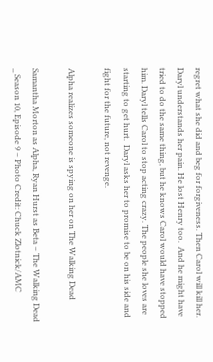regret what she did and beg for forgiveness. Then Carol will kill her. Daryl understands her pain. He lost Henry too.  And he might have tried to do the same thing, but he knows Carol would have stopped him. Daryl tells Carol to stop acting crazy. The people she loves are starting to get hurt.  Daryl asks her to promise to be on his side and fight for the future, not revenge.

Alpha realizes someone is spying on her on The Walking Dead

Samantha Morton as Alpha, Ryan Hurst as Beta – The Walking Dead _ Season 10, Episode 9 – Photo Credit: Chuck Zlotnick/AMC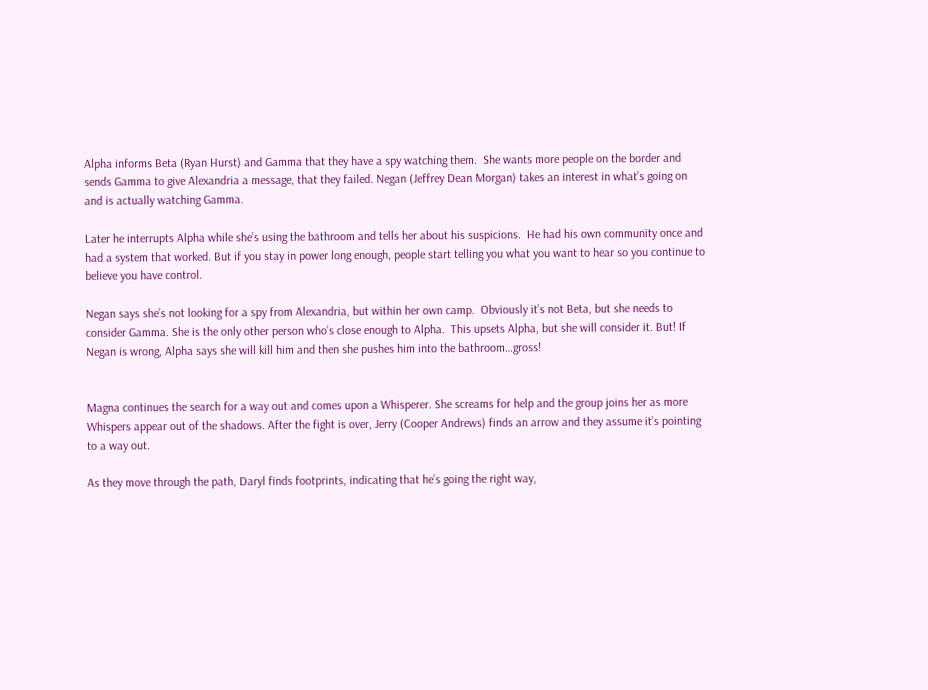Alpha informs Beta (Ryan Hurst) and Gamma that they have a spy watching them.  She wants more people on the border and sends Gamma to give Alexandria a message, that they failed. Negan (Jeffrey Dean Morgan) takes an interest in what’s going on and is actually watching Gamma.

Later he interrupts Alpha while she’s using the bathroom and tells her about his suspicions.  He had his own community once and had a system that worked. But if you stay in power long enough, people start telling you what you want to hear so you continue to believe you have control.

Negan says she’s not looking for a spy from Alexandria, but within her own camp.  Obviously it’s not Beta, but she needs to consider Gamma. She is the only other person who’s close enough to Alpha.  This upsets Alpha, but she will consider it. But! If Negan is wrong, Alpha says she will kill him and then she pushes him into the bathroom…gross!


Magna continues the search for a way out and comes upon a Whisperer. She screams for help and the group joins her as more Whispers appear out of the shadows. After the fight is over, Jerry (Cooper Andrews) finds an arrow and they assume it’s pointing to a way out.

As they move through the path, Daryl finds footprints, indicating that he’s going the right way,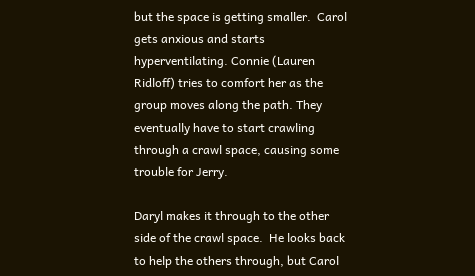but the space is getting smaller.  Carol gets anxious and starts hyperventilating. Connie (Lauren Ridloff) tries to comfort her as the group moves along the path. They eventually have to start crawling through a crawl space, causing some trouble for Jerry.

Daryl makes it through to the other side of the crawl space.  He looks back to help the others through, but Carol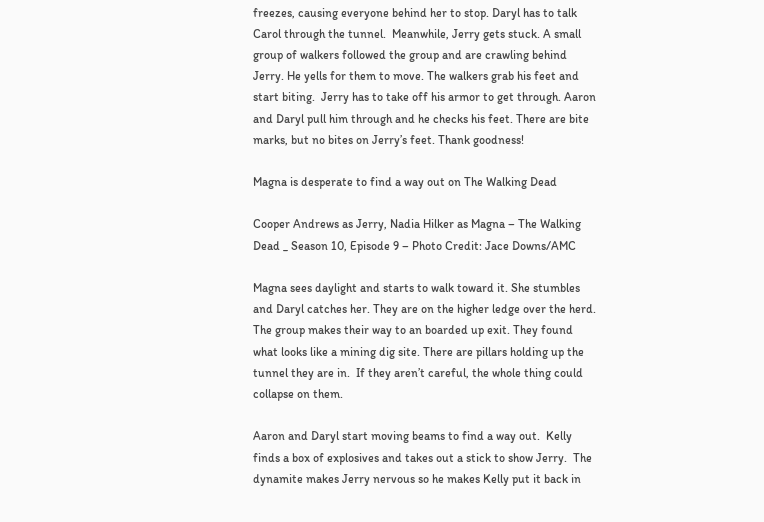freezes, causing everyone behind her to stop. Daryl has to talk Carol through the tunnel.  Meanwhile, Jerry gets stuck. A small group of walkers followed the group and are crawling behind Jerry. He yells for them to move. The walkers grab his feet and start biting.  Jerry has to take off his armor to get through. Aaron and Daryl pull him through and he checks his feet. There are bite marks, but no bites on Jerry’s feet. Thank goodness!

Magna is desperate to find a way out on The Walking Dead

Cooper Andrews as Jerry, Nadia Hilker as Magna – The Walking Dead _ Season 10, Episode 9 – Photo Credit: Jace Downs/AMC

Magna sees daylight and starts to walk toward it. She stumbles and Daryl catches her. They are on the higher ledge over the herd.  The group makes their way to an boarded up exit. They found what looks like a mining dig site. There are pillars holding up the tunnel they are in.  If they aren’t careful, the whole thing could collapse on them.

Aaron and Daryl start moving beams to find a way out.  Kelly finds a box of explosives and takes out a stick to show Jerry.  The dynamite makes Jerry nervous so he makes Kelly put it back in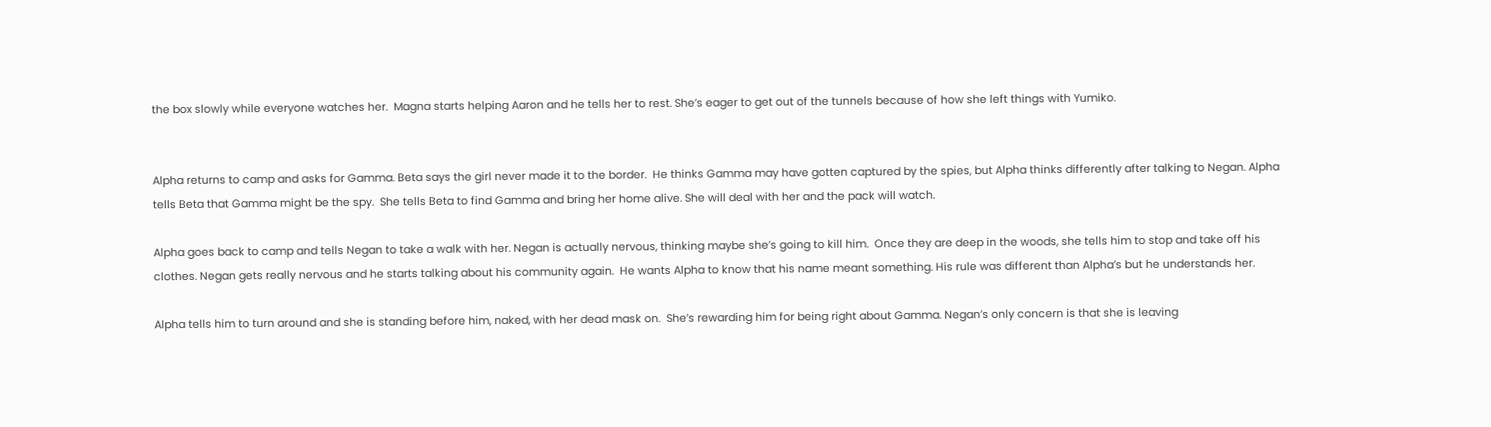the box slowly while everyone watches her.  Magna starts helping Aaron and he tells her to rest. She’s eager to get out of the tunnels because of how she left things with Yumiko.


Alpha returns to camp and asks for Gamma. Beta says the girl never made it to the border.  He thinks Gamma may have gotten captured by the spies, but Alpha thinks differently after talking to Negan. Alpha tells Beta that Gamma might be the spy.  She tells Beta to find Gamma and bring her home alive. She will deal with her and the pack will watch.

Alpha goes back to camp and tells Negan to take a walk with her. Negan is actually nervous, thinking maybe she’s going to kill him.  Once they are deep in the woods, she tells him to stop and take off his clothes. Negan gets really nervous and he starts talking about his community again.  He wants Alpha to know that his name meant something. His rule was different than Alpha’s but he understands her.

Alpha tells him to turn around and she is standing before him, naked, with her dead mask on.  She’s rewarding him for being right about Gamma. Negan’s only concern is that she is leaving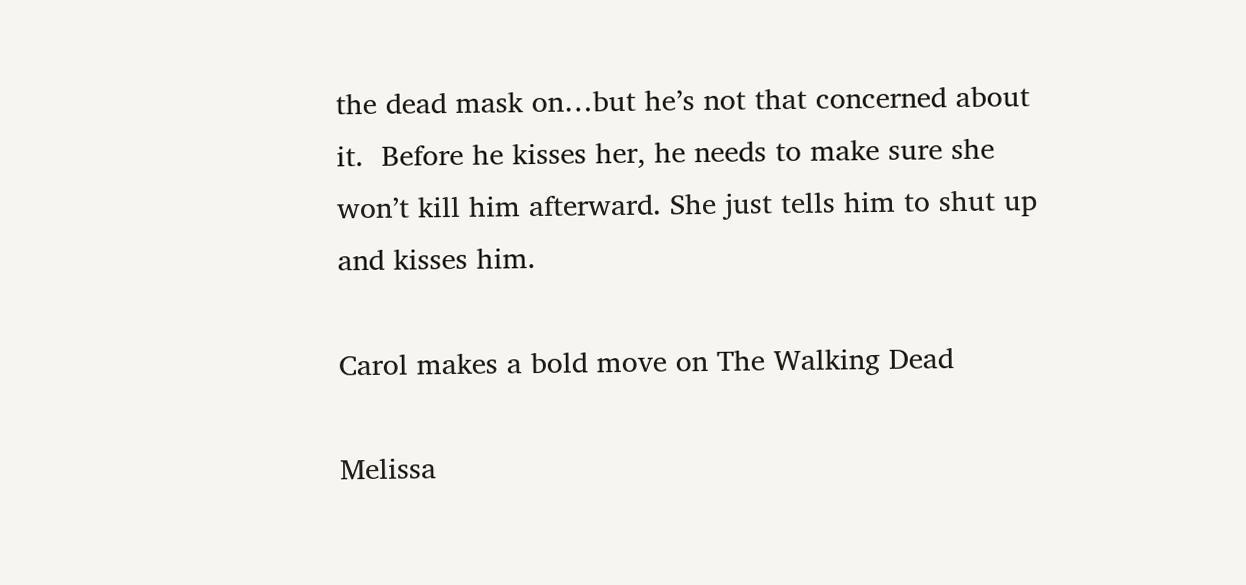the dead mask on…but he’s not that concerned about it.  Before he kisses her, he needs to make sure she won’t kill him afterward. She just tells him to shut up and kisses him.

Carol makes a bold move on The Walking Dead

Melissa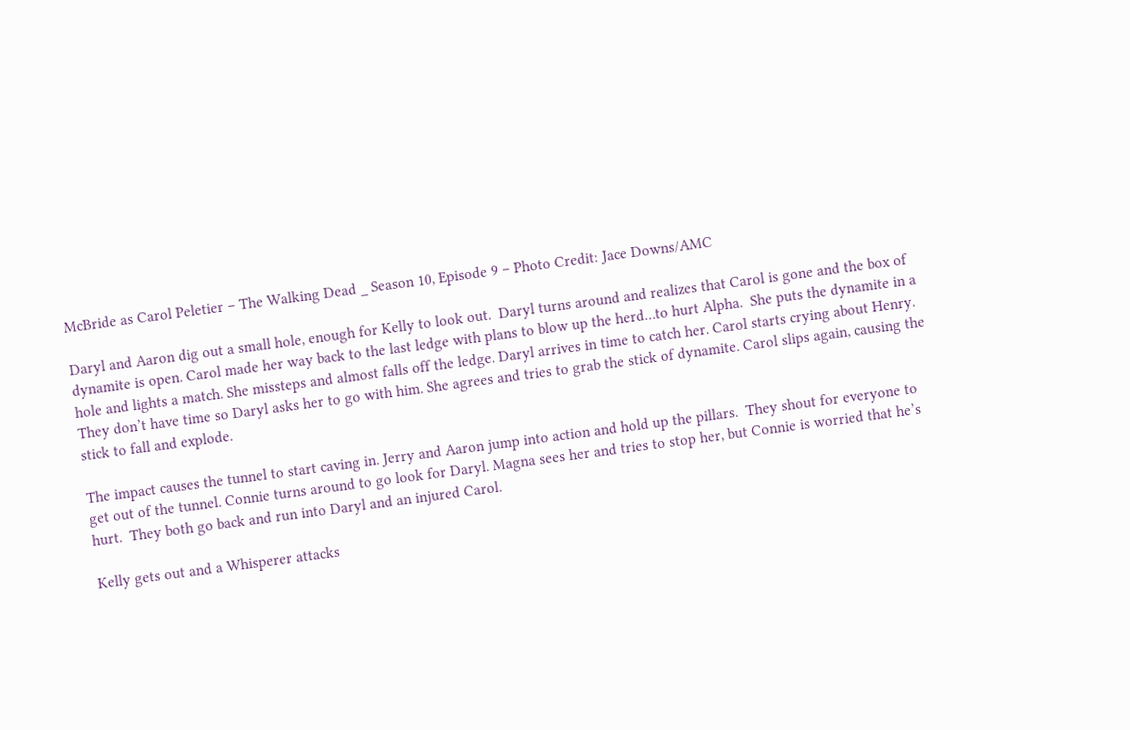McBride as Carol Peletier – The Walking Dead _ Season 10, Episode 9 – Photo Credit: Jace Downs/AMC

Daryl and Aaron dig out a small hole, enough for Kelly to look out.  Daryl turns around and realizes that Carol is gone and the box of dynamite is open. Carol made her way back to the last ledge with plans to blow up the herd…to hurt Alpha.  She puts the dynamite in a hole and lights a match. She missteps and almost falls off the ledge. Daryl arrives in time to catch her. Carol starts crying about Henry.  They don’t have time so Daryl asks her to go with him. She agrees and tries to grab the stick of dynamite. Carol slips again, causing the stick to fall and explode.

The impact causes the tunnel to start caving in. Jerry and Aaron jump into action and hold up the pillars.  They shout for everyone to get out of the tunnel. Connie turns around to go look for Daryl. Magna sees her and tries to stop her, but Connie is worried that he’s hurt.  They both go back and run into Daryl and an injured Carol.

Kelly gets out and a Whisperer attacks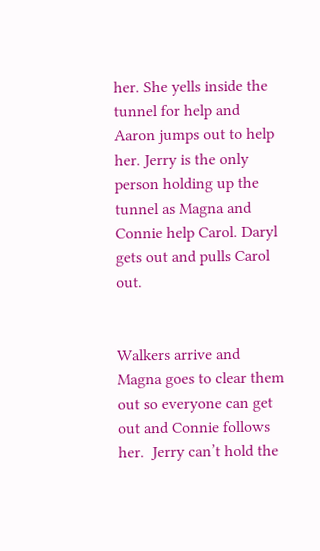her. She yells inside the tunnel for help and Aaron jumps out to help her. Jerry is the only person holding up the tunnel as Magna and Connie help Carol. Daryl gets out and pulls Carol out.


Walkers arrive and Magna goes to clear them out so everyone can get out and Connie follows her.  Jerry can’t hold the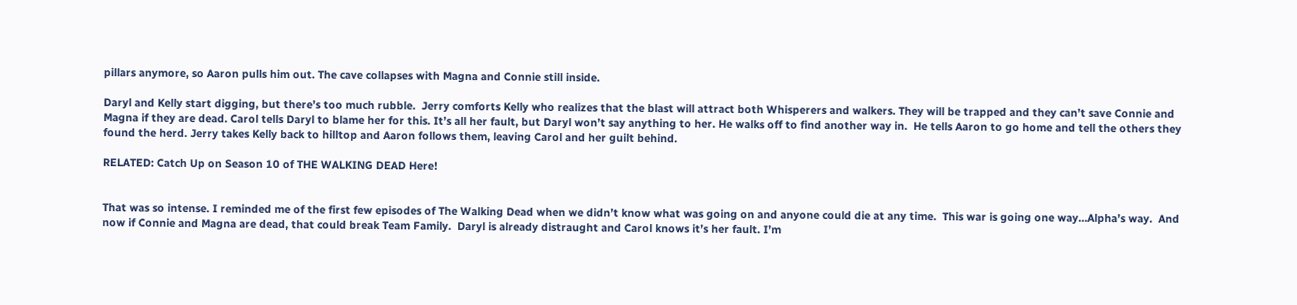pillars anymore, so Aaron pulls him out. The cave collapses with Magna and Connie still inside.

Daryl and Kelly start digging, but there’s too much rubble.  Jerry comforts Kelly who realizes that the blast will attract both Whisperers and walkers. They will be trapped and they can’t save Connie and Magna if they are dead. Carol tells Daryl to blame her for this. It’s all her fault, but Daryl won’t say anything to her. He walks off to find another way in.  He tells Aaron to go home and tell the others they found the herd. Jerry takes Kelly back to hilltop and Aaron follows them, leaving Carol and her guilt behind.

RELATED: Catch Up on Season 10 of THE WALKING DEAD Here!


That was so intense. I reminded me of the first few episodes of The Walking Dead when we didn’t know what was going on and anyone could die at any time.  This war is going one way…Alpha’s way.  And now if Connie and Magna are dead, that could break Team Family.  Daryl is already distraught and Carol knows it’s her fault. I’m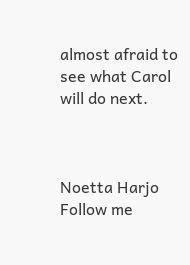almost afraid to see what Carol will do next.



Noetta Harjo
Follow me